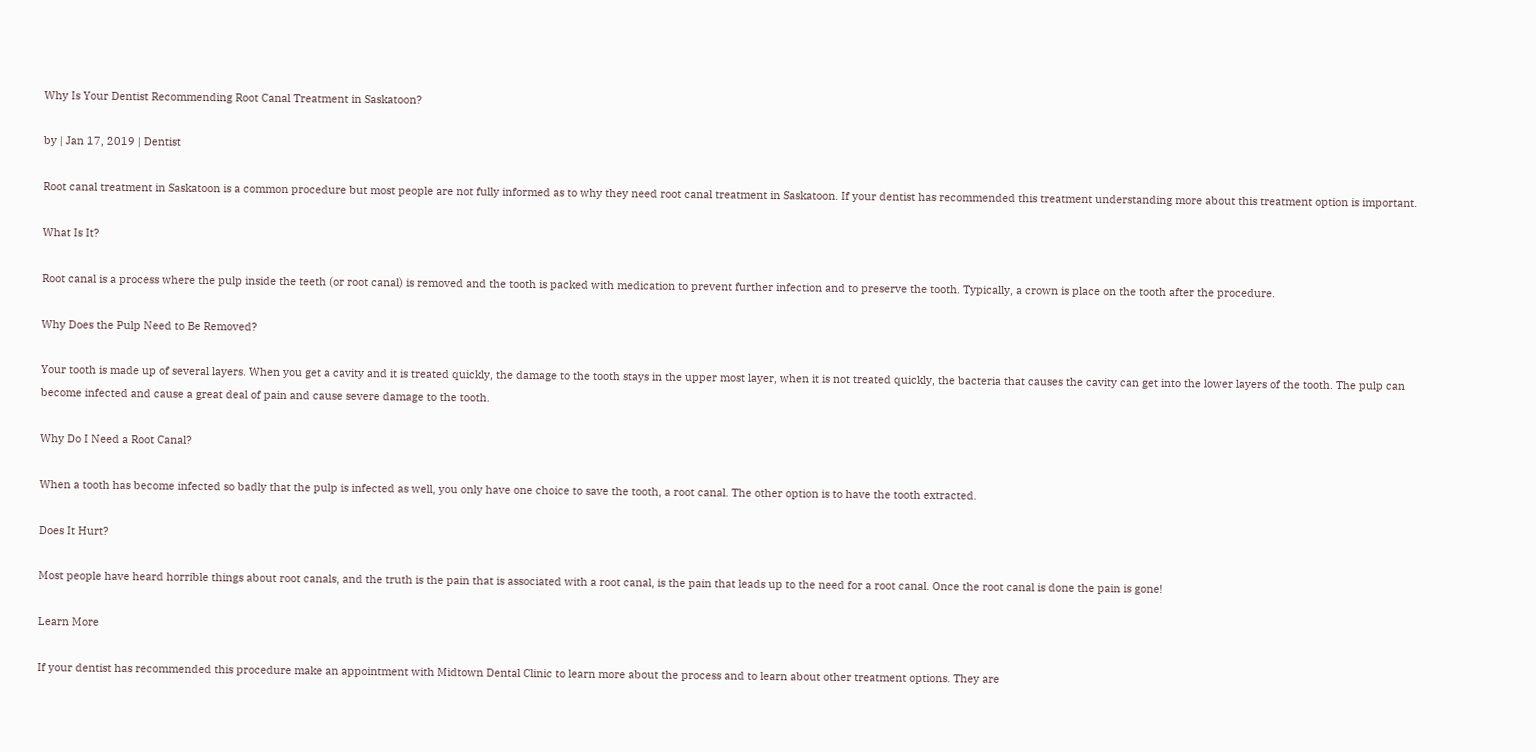Why Is Your Dentist Recommending Root Canal Treatment in Saskatoon?

by | Jan 17, 2019 | Dentist

Root canal treatment in Saskatoon is a common procedure but most people are not fully informed as to why they need root canal treatment in Saskatoon. If your dentist has recommended this treatment understanding more about this treatment option is important.

What Is It?

Root canal is a process where the pulp inside the teeth (or root canal) is removed and the tooth is packed with medication to prevent further infection and to preserve the tooth. Typically, a crown is place on the tooth after the procedure.

Why Does the Pulp Need to Be Removed?

Your tooth is made up of several layers. When you get a cavity and it is treated quickly, the damage to the tooth stays in the upper most layer, when it is not treated quickly, the bacteria that causes the cavity can get into the lower layers of the tooth. The pulp can become infected and cause a great deal of pain and cause severe damage to the tooth.

Why Do I Need a Root Canal?

When a tooth has become infected so badly that the pulp is infected as well, you only have one choice to save the tooth, a root canal. The other option is to have the tooth extracted.

Does It Hurt?

Most people have heard horrible things about root canals, and the truth is the pain that is associated with a root canal, is the pain that leads up to the need for a root canal. Once the root canal is done the pain is gone!

Learn More

If your dentist has recommended this procedure make an appointment with Midtown Dental Clinic to learn more about the process and to learn about other treatment options. They are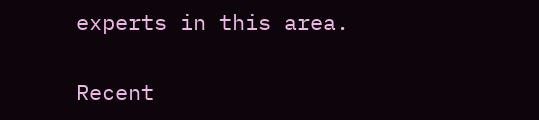experts in this area.

Recent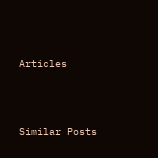Articles



Similar Posts